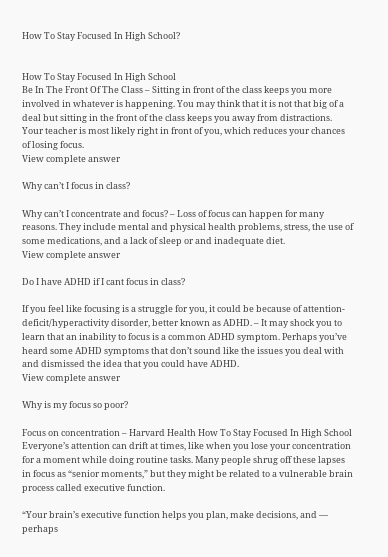How To Stay Focused In High School?


How To Stay Focused In High School
Be In The Front Of The Class – Sitting in front of the class keeps you more involved in whatever is happening. You may think that it is not that big of a deal but sitting in the front of the class keeps you away from distractions. Your teacher is most likely right in front of you, which reduces your chances of losing focus.
View complete answer

Why can’t I focus in class?

Why can’t I concentrate and focus? – Loss of focus can happen for many reasons. They include mental and physical health problems, stress, the use of some medications, and a lack of sleep or and inadequate diet.
View complete answer

Do I have ADHD if I cant focus in class?

If you feel like focusing is a struggle for you, it could be because of attention-deficit/hyperactivity disorder, better known as ADHD. – It may shock you to learn that an inability to focus is a common ADHD symptom. Perhaps you’ve heard some ADHD symptoms that don’t sound like the issues you deal with and dismissed the idea that you could have ADHD.
View complete answer

Why is my focus so poor?

Focus on concentration – Harvard Health How To Stay Focused In High School Everyone’s attention can drift at times, like when you lose your concentration for a moment while doing routine tasks. Many people shrug off these lapses in focus as “senior moments,” but they might be related to a vulnerable brain process called executive function.

“Your brain’s executive function helps you plan, make decisions, and — perhaps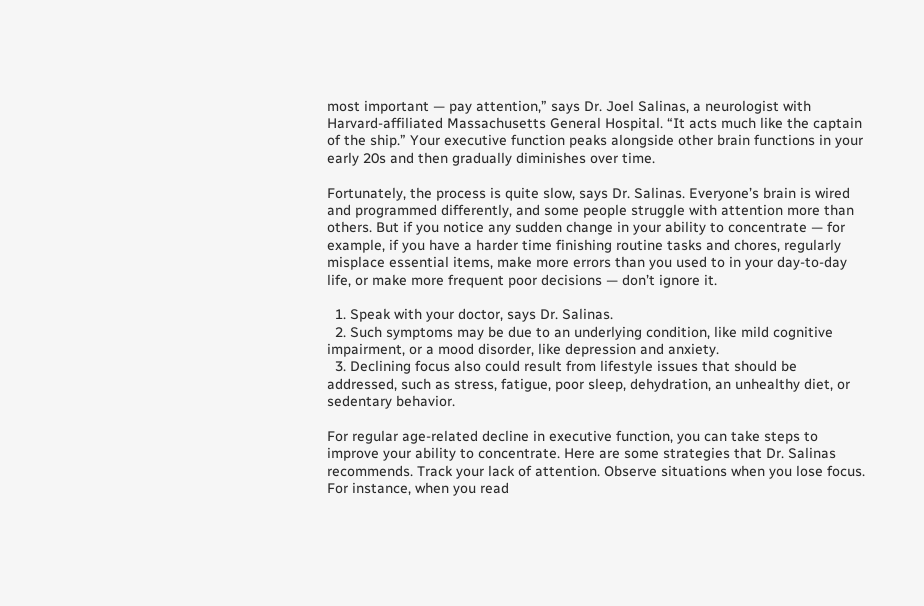most important — pay attention,” says Dr. Joel Salinas, a neurologist with Harvard-affiliated Massachusetts General Hospital. “It acts much like the captain of the ship.” Your executive function peaks alongside other brain functions in your early 20s and then gradually diminishes over time.

Fortunately, the process is quite slow, says Dr. Salinas. Everyone’s brain is wired and programmed differently, and some people struggle with attention more than others. But if you notice any sudden change in your ability to concentrate — for example, if you have a harder time finishing routine tasks and chores, regularly misplace essential items, make more errors than you used to in your day-to-day life, or make more frequent poor decisions — don’t ignore it.

  1. Speak with your doctor, says Dr. Salinas.
  2. Such symptoms may be due to an underlying condition, like mild cognitive impairment, or a mood disorder, like depression and anxiety.
  3. Declining focus also could result from lifestyle issues that should be addressed, such as stress, fatigue, poor sleep, dehydration, an unhealthy diet, or sedentary behavior.

For regular age-related decline in executive function, you can take steps to improve your ability to concentrate. Here are some strategies that Dr. Salinas recommends. Track your lack of attention. Observe situations when you lose focus. For instance, when you read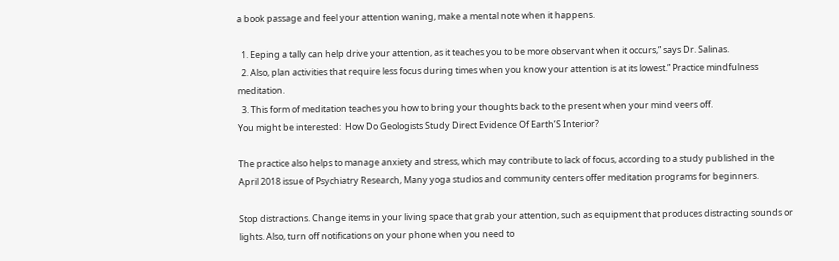a book passage and feel your attention waning, make a mental note when it happens.

  1. Eeping a tally can help drive your attention, as it teaches you to be more observant when it occurs,” says Dr. Salinas.
  2. Also, plan activities that require less focus during times when you know your attention is at its lowest.” Practice mindfulness meditation.
  3. This form of meditation teaches you how to bring your thoughts back to the present when your mind veers off.
You might be interested:  How Do Geologists Study Direct Evidence Of Earth’S Interior?

The practice also helps to manage anxiety and stress, which may contribute to lack of focus, according to a study published in the April 2018 issue of Psychiatry Research, Many yoga studios and community centers offer meditation programs for beginners.

Stop distractions. Change items in your living space that grab your attention, such as equipment that produces distracting sounds or lights. Also, turn off notifications on your phone when you need to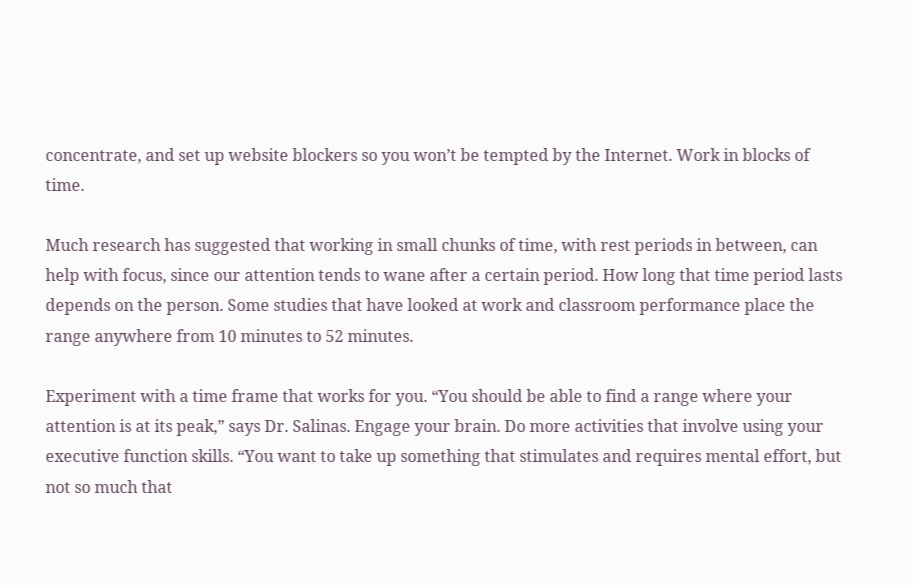concentrate, and set up website blockers so you won’t be tempted by the Internet. Work in blocks of time.

Much research has suggested that working in small chunks of time, with rest periods in between, can help with focus, since our attention tends to wane after a certain period. How long that time period lasts depends on the person. Some studies that have looked at work and classroom performance place the range anywhere from 10 minutes to 52 minutes.

Experiment with a time frame that works for you. “You should be able to find a range where your attention is at its peak,” says Dr. Salinas. Engage your brain. Do more activities that involve using your executive function skills. “You want to take up something that stimulates and requires mental effort, but not so much that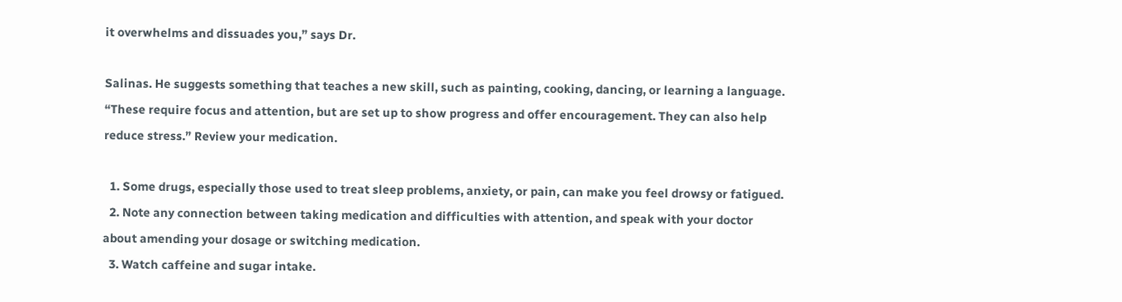it overwhelms and dissuades you,” says Dr.

Salinas. He suggests something that teaches a new skill, such as painting, cooking, dancing, or learning a language. “These require focus and attention, but are set up to show progress and offer encouragement. They can also help reduce stress.” Review your medication.

  1. Some drugs, especially those used to treat sleep problems, anxiety, or pain, can make you feel drowsy or fatigued.
  2. Note any connection between taking medication and difficulties with attention, and speak with your doctor about amending your dosage or switching medication.
  3. Watch caffeine and sugar intake.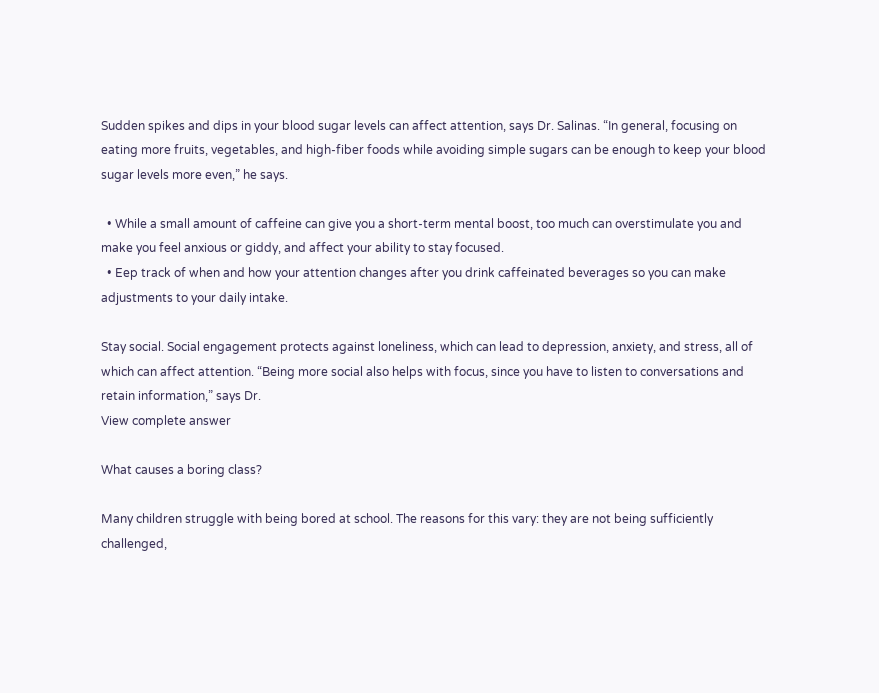Sudden spikes and dips in your blood sugar levels can affect attention, says Dr. Salinas. “In general, focusing on eating more fruits, vegetables, and high-fiber foods while avoiding simple sugars can be enough to keep your blood sugar levels more even,” he says.

  • While a small amount of caffeine can give you a short-term mental boost, too much can overstimulate you and make you feel anxious or giddy, and affect your ability to stay focused.
  • Eep track of when and how your attention changes after you drink caffeinated beverages so you can make adjustments to your daily intake.

Stay social. Social engagement protects against loneliness, which can lead to depression, anxiety, and stress, all of which can affect attention. “Being more social also helps with focus, since you have to listen to conversations and retain information,” says Dr.
View complete answer

What causes a boring class?

Many children struggle with being bored at school. The reasons for this vary: they are not being sufficiently challenged,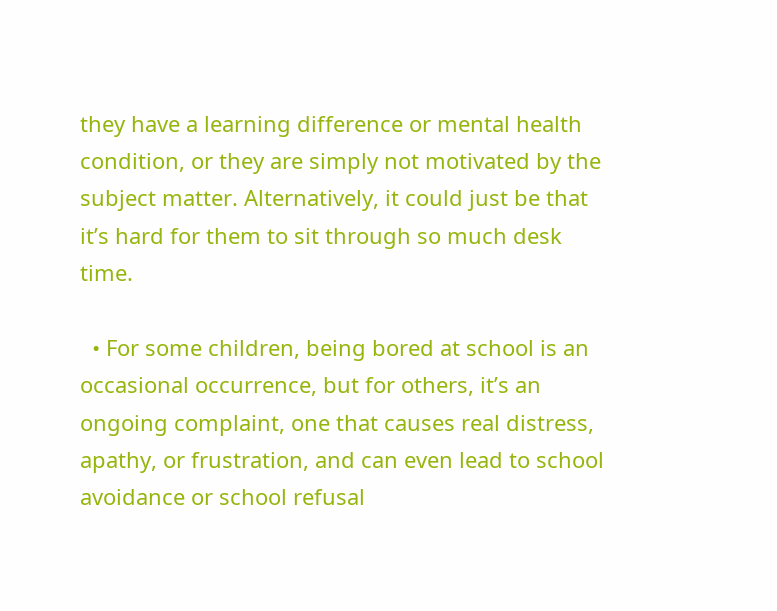they have a learning difference or mental health condition, or they are simply not motivated by the subject matter. Alternatively, it could just be that it’s hard for them to sit through so much desk time.

  • For some children, being bored at school is an occasional occurrence, but for others, it’s an ongoing complaint, one that causes real distress, apathy, or frustration, and can even lead to school avoidance or school refusal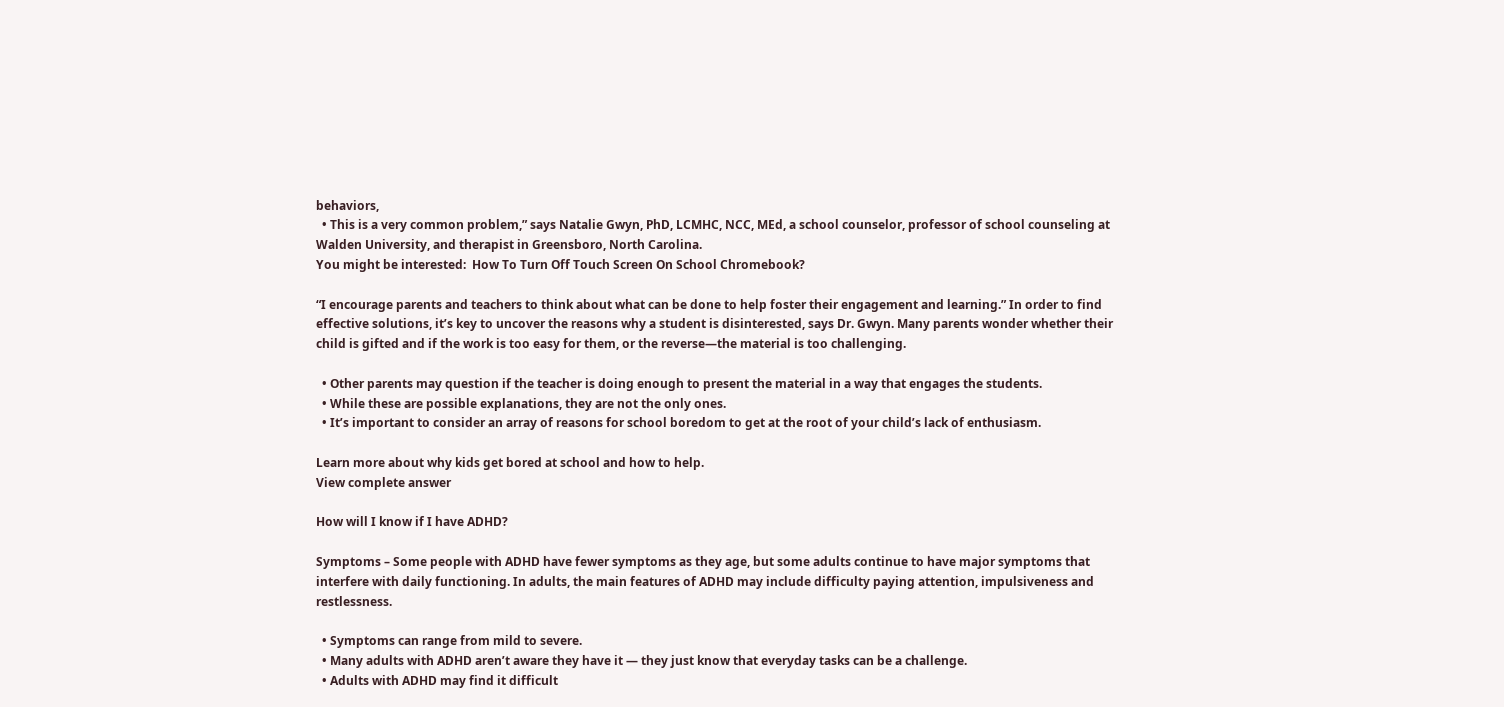behaviors,
  • This is a very common problem,” says Natalie Gwyn, PhD, LCMHC, NCC, MEd, a school counselor, professor of school counseling at Walden University, and therapist in Greensboro, North Carolina.
You might be interested:  How To Turn Off Touch Screen On School Chromebook?

“I encourage parents and teachers to think about what can be done to help foster their engagement and learning.” In order to find effective solutions, it’s key to uncover the reasons why a student is disinterested, says Dr. Gwyn. Many parents wonder whether their child is gifted and if the work is too easy for them, or the reverse—the material is too challenging.

  • Other parents may question if the teacher is doing enough to present the material in a way that engages the students.
  • While these are possible explanations, they are not the only ones.
  • It’s important to consider an array of reasons for school boredom to get at the root of your child’s lack of enthusiasm.

Learn more about why kids get bored at school and how to help.
View complete answer

How will I know if I have ADHD?

Symptoms – Some people with ADHD have fewer symptoms as they age, but some adults continue to have major symptoms that interfere with daily functioning. In adults, the main features of ADHD may include difficulty paying attention, impulsiveness and restlessness.

  • Symptoms can range from mild to severe.
  • Many adults with ADHD aren’t aware they have it — they just know that everyday tasks can be a challenge.
  • Adults with ADHD may find it difficult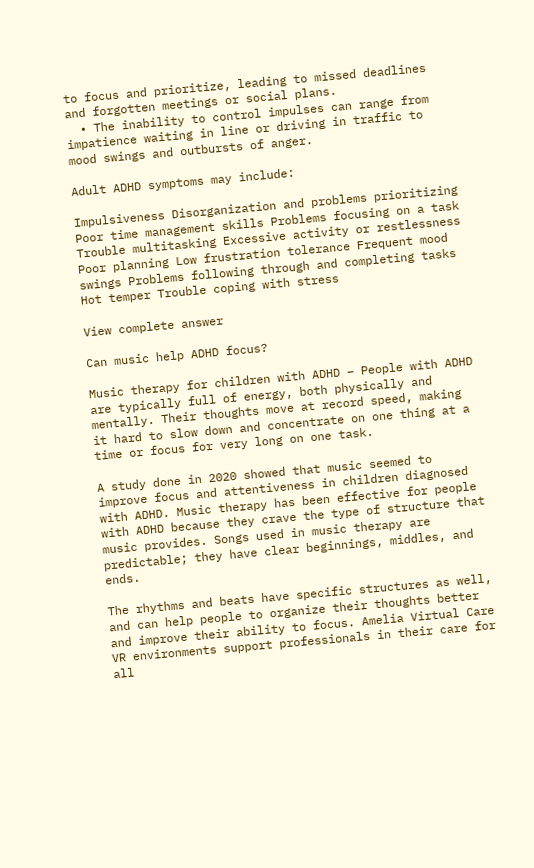to focus and prioritize, leading to missed deadlines and forgotten meetings or social plans.
  • The inability to control impulses can range from impatience waiting in line or driving in traffic to mood swings and outbursts of anger.

Adult ADHD symptoms may include:

Impulsiveness Disorganization and problems prioritizing Poor time management skills Problems focusing on a task Trouble multitasking Excessive activity or restlessness Poor planning Low frustration tolerance Frequent mood swings Problems following through and completing tasks Hot temper Trouble coping with stress

View complete answer

Can music help ADHD focus?

Music therapy for children with ADHD – People with ADHD are typically full of energy, both physically and mentally. Their thoughts move at record speed, making it hard to slow down and concentrate on one thing at a time or focus for very long on one task.

A study done in 2020 showed that music seemed to improve focus and attentiveness in children diagnosed with ADHD. Music therapy has been effective for people with ADHD because they crave the type of structure that music provides. Songs used in music therapy are predictable; they have clear beginnings, middles, and ends.

The rhythms and beats have specific structures as well, and can help people to organize their thoughts better and improve their ability to focus. Amelia Virtual Care VR environments support professionals in their care for all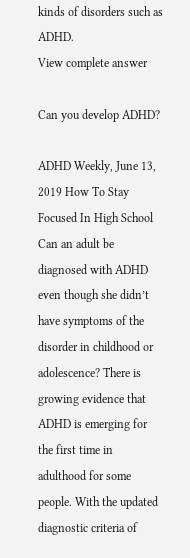kinds of disorders such as ADHD.
View complete answer

Can you develop ADHD?

ADHD Weekly, June 13, 2019 How To Stay Focused In High School Can an adult be diagnosed with ADHD even though she didn’t have symptoms of the disorder in childhood or adolescence? There is growing evidence that ADHD is emerging for the first time in adulthood for some people. With the updated diagnostic criteria of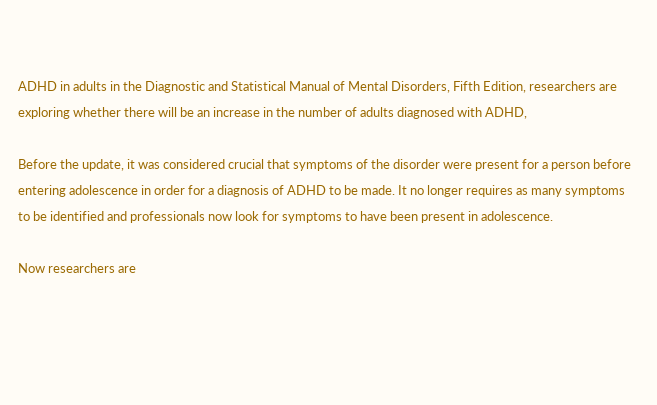ADHD in adults in the Diagnostic and Statistical Manual of Mental Disorders, Fifth Edition, researchers are exploring whether there will be an increase in the number of adults diagnosed with ADHD,

Before the update, it was considered crucial that symptoms of the disorder were present for a person before entering adolescence in order for a diagnosis of ADHD to be made. It no longer requires as many symptoms to be identified and professionals now look for symptoms to have been present in adolescence.

Now researchers are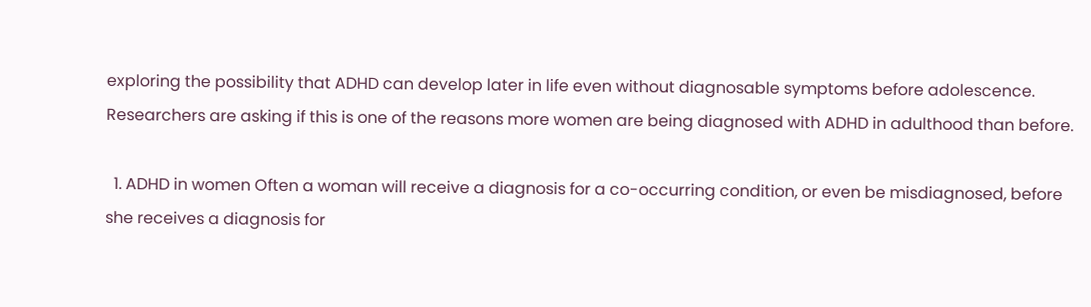exploring the possibility that ADHD can develop later in life even without diagnosable symptoms before adolescence. Researchers are asking if this is one of the reasons more women are being diagnosed with ADHD in adulthood than before.

  1. ADHD in women Often a woman will receive a diagnosis for a co-occurring condition, or even be misdiagnosed, before she receives a diagnosis for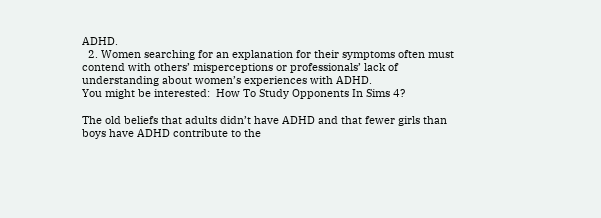ADHD.
  2. Women searching for an explanation for their symptoms often must contend with others’ misperceptions or professionals’ lack of understanding about women’s experiences with ADHD.
You might be interested:  How To Study Opponents In Sims 4?

The old beliefs that adults didn’t have ADHD and that fewer girls than boys have ADHD contribute to the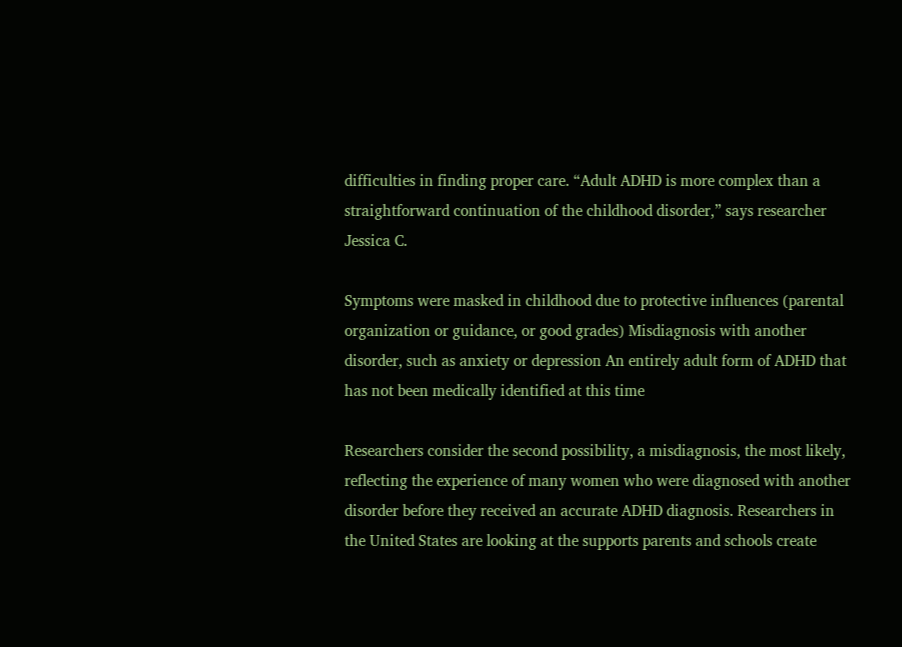difficulties in finding proper care. “Adult ADHD is more complex than a straightforward continuation of the childhood disorder,” says researcher Jessica C.

Symptoms were masked in childhood due to protective influences (parental organization or guidance, or good grades) Misdiagnosis with another disorder, such as anxiety or depression An entirely adult form of ADHD that has not been medically identified at this time

Researchers consider the second possibility, a misdiagnosis, the most likely, reflecting the experience of many women who were diagnosed with another disorder before they received an accurate ADHD diagnosis. Researchers in the United States are looking at the supports parents and schools create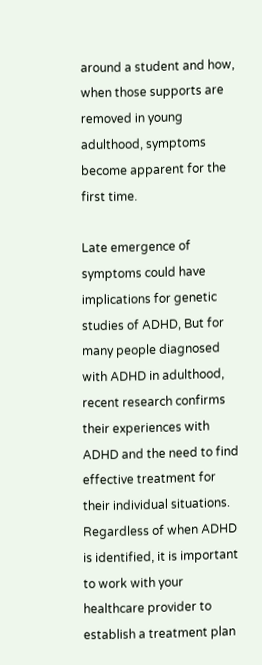around a student and how, when those supports are removed in young adulthood, symptoms become apparent for the first time.

Late emergence of symptoms could have implications for genetic studies of ADHD, But for many people diagnosed with ADHD in adulthood, recent research confirms their experiences with ADHD and the need to find effective treatment for their individual situations. Regardless of when ADHD is identified, it is important to work with your healthcare provider to establish a treatment plan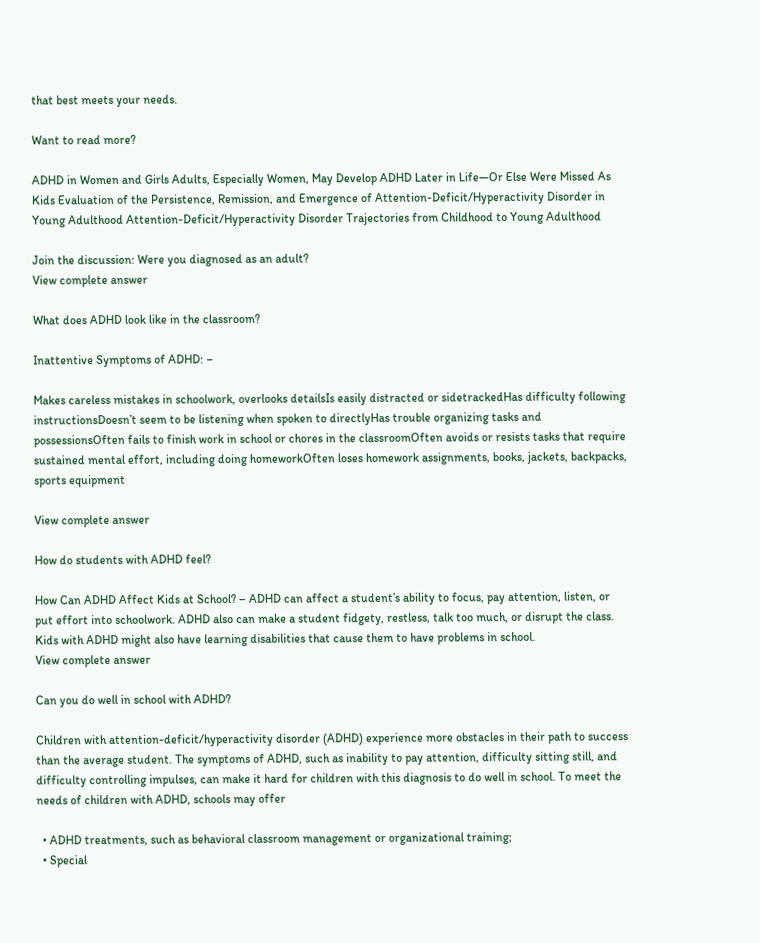that best meets your needs.

Want to read more?

ADHD in Women and Girls Adults, Especially Women, May Develop ADHD Later in Life—Or Else Were Missed As Kids Evaluation of the Persistence, Remission, and Emergence of Attention-Deficit/Hyperactivity Disorder in Young Adulthood Attention-Deficit/Hyperactivity Disorder Trajectories from Childhood to Young Adulthood

Join the discussion: Were you diagnosed as an adult?
View complete answer

What does ADHD look like in the classroom?

Inattentive Symptoms of ADHD: –

Makes careless mistakes in schoolwork, overlooks detailsIs easily distracted or sidetrackedHas difficulty following instructionsDoesn’t seem to be listening when spoken to directlyHas trouble organizing tasks and possessionsOften fails to finish work in school or chores in the classroomOften avoids or resists tasks that require sustained mental effort, including doing homeworkOften loses homework assignments, books, jackets, backpacks, sports equipment

View complete answer

How do students with ADHD feel?

How Can ADHD Affect Kids at School? – ADHD can affect a student’s ability to focus, pay attention, listen, or put effort into schoolwork. ADHD also can make a student fidgety, restless, talk too much, or disrupt the class. Kids with ADHD might also have learning disabilities that cause them to have problems in school.
View complete answer

Can you do well in school with ADHD?

Children with attention-deficit/hyperactivity disorder (ADHD) experience more obstacles in their path to success than the average student. The symptoms of ADHD, such as inability to pay attention, difficulty sitting still, and difficulty controlling impulses, can make it hard for children with this diagnosis to do well in school. To meet the needs of children with ADHD, schools may offer

  • ADHD treatments, such as behavioral classroom management or organizational training;
  • Special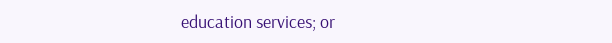education services; or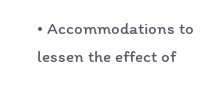• Accommodations to lessen the effect of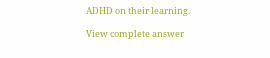ADHD on their learning.

View complete answer